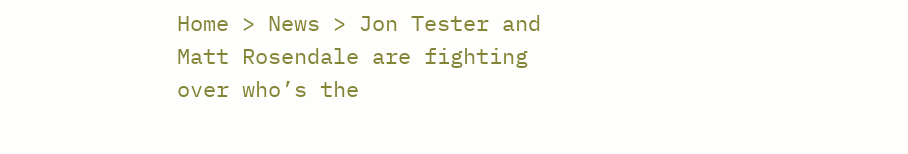Home > News > Jon Tester and Matt Rosendale are fighting over who’s the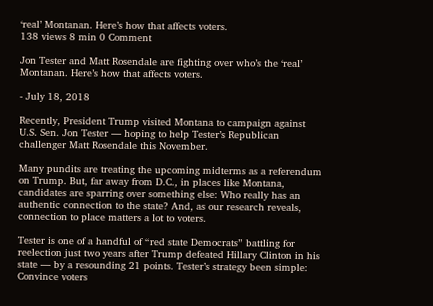‘real’ Montanan. Here’s how that affects voters.
138 views 8 min 0 Comment

Jon Tester and Matt Rosendale are fighting over who’s the ‘real’ Montanan. Here’s how that affects voters.

- July 18, 2018

Recently, President Trump visited Montana to campaign against U.S. Sen. Jon Tester — hoping to help Tester’s Republican challenger Matt Rosendale this November.

Many pundits are treating the upcoming midterms as a referendum on Trump. But, far away from D.C., in places like Montana, candidates are sparring over something else: Who really has an authentic connection to the state? And, as our research reveals, connection to place matters a lot to voters.

Tester is one of a handful of “red state Democrats” battling for reelection just two years after Trump defeated Hillary Clinton in his state — by a resounding 21 points. Tester’s strategy been simple: Convince voters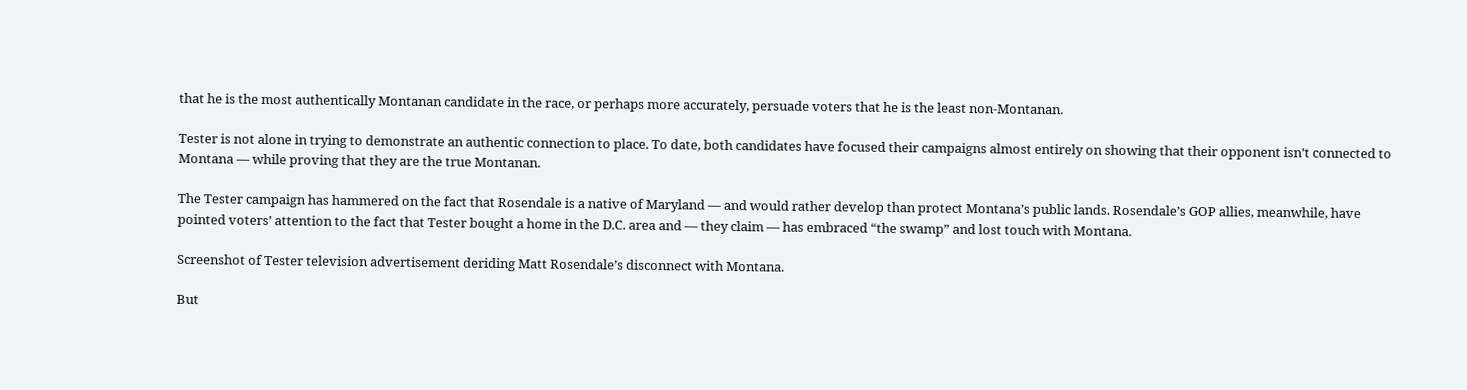that he is the most authentically Montanan candidate in the race, or perhaps more accurately, persuade voters that he is the least non-Montanan.

Tester is not alone in trying to demonstrate an authentic connection to place. To date, both candidates have focused their campaigns almost entirely on showing that their opponent isn’t connected to Montana — while proving that they are the true Montanan.

The Tester campaign has hammered on the fact that Rosendale is a native of Maryland — and would rather develop than protect Montana’s public lands. Rosendale’s GOP allies, meanwhile, have pointed voters’ attention to the fact that Tester bought a home in the D.C. area and — they claim — has embraced “the swamp” and lost touch with Montana.

Screenshot of Tester television advertisement deriding Matt Rosendale’s disconnect with Montana.

But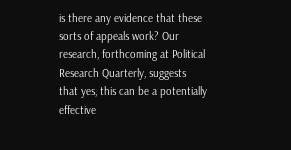is there any evidence that these sorts of appeals work? Our research, forthcoming at Political Research Quarterly, suggests that yes, this can be a potentially effective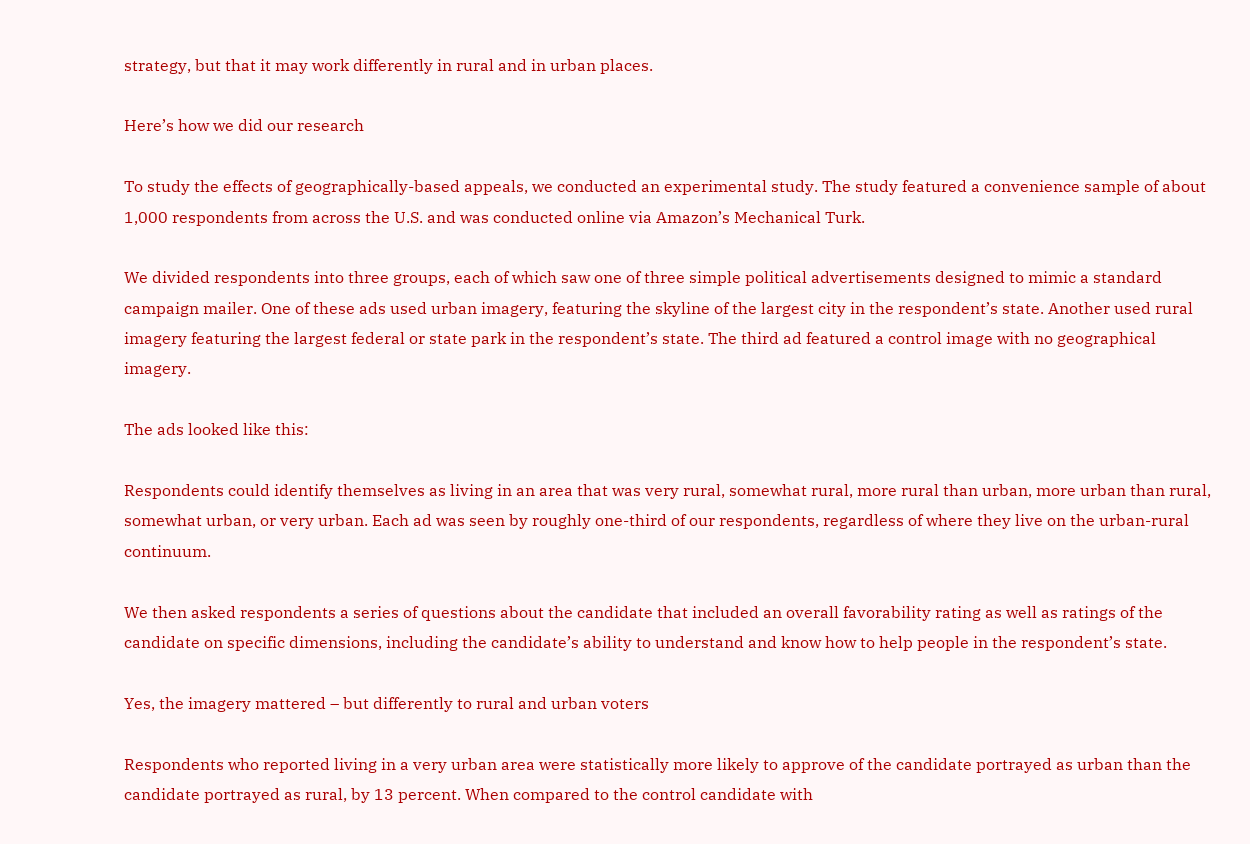strategy, but that it may work differently in rural and in urban places.

Here’s how we did our research

To study the effects of geographically-based appeals, we conducted an experimental study. The study featured a convenience sample of about 1,000 respondents from across the U.S. and was conducted online via Amazon’s Mechanical Turk.

We divided respondents into three groups, each of which saw one of three simple political advertisements designed to mimic a standard campaign mailer. One of these ads used urban imagery, featuring the skyline of the largest city in the respondent’s state. Another used rural imagery featuring the largest federal or state park in the respondent’s state. The third ad featured a control image with no geographical imagery.

The ads looked like this:

Respondents could identify themselves as living in an area that was very rural, somewhat rural, more rural than urban, more urban than rural, somewhat urban, or very urban. Each ad was seen by roughly one-third of our respondents, regardless of where they live on the urban-rural continuum.

We then asked respondents a series of questions about the candidate that included an overall favorability rating as well as ratings of the candidate on specific dimensions, including the candidate’s ability to understand and know how to help people in the respondent’s state.

Yes, the imagery mattered – but differently to rural and urban voters

Respondents who reported living in a very urban area were statistically more likely to approve of the candidate portrayed as urban than the candidate portrayed as rural, by 13 percent. When compared to the control candidate with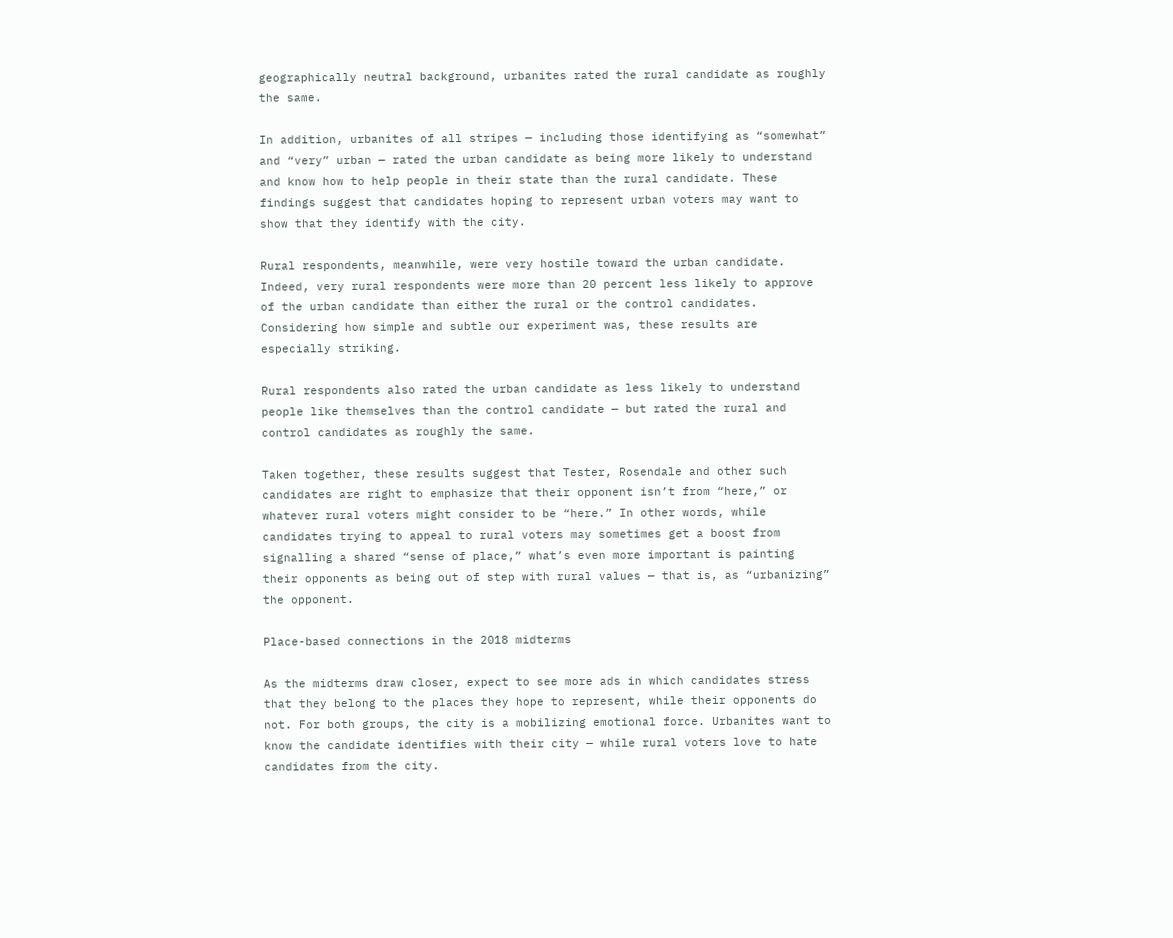geographically neutral background, urbanites rated the rural candidate as roughly the same.

In addition, urbanites of all stripes — including those identifying as “somewhat” and “very” urban — rated the urban candidate as being more likely to understand and know how to help people in their state than the rural candidate. These findings suggest that candidates hoping to represent urban voters may want to show that they identify with the city.

Rural respondents, meanwhile, were very hostile toward the urban candidate. Indeed, very rural respondents were more than 20 percent less likely to approve of the urban candidate than either the rural or the control candidates. Considering how simple and subtle our experiment was, these results are especially striking.

Rural respondents also rated the urban candidate as less likely to understand people like themselves than the control candidate — but rated the rural and control candidates as roughly the same.

Taken together, these results suggest that Tester, Rosendale and other such candidates are right to emphasize that their opponent isn’t from “here,” or whatever rural voters might consider to be “here.” In other words, while candidates trying to appeal to rural voters may sometimes get a boost from signalling a shared “sense of place,” what’s even more important is painting their opponents as being out of step with rural values — that is, as “urbanizing” the opponent.

Place-based connections in the 2018 midterms

As the midterms draw closer, expect to see more ads in which candidates stress that they belong to the places they hope to represent, while their opponents do not. For both groups, the city is a mobilizing emotional force. Urbanites want to know the candidate identifies with their city — while rural voters love to hate candidates from the city.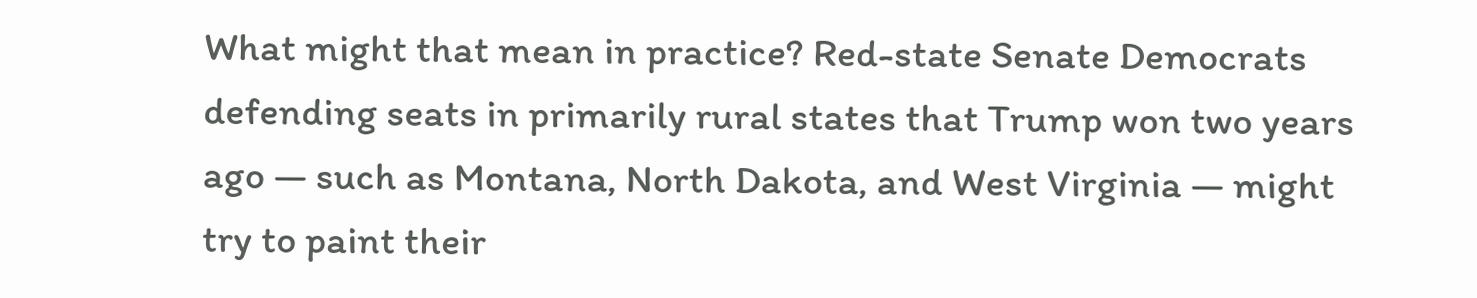What might that mean in practice? Red-state Senate Democrats defending seats in primarily rural states that Trump won two years ago — such as Montana, North Dakota, and West Virginia — might try to paint their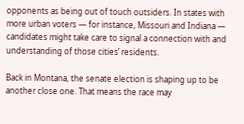opponents as being out of touch outsiders. In states with more urban voters — for instance, Missouri and Indiana — candidates might take care to signal a connection with and understanding of those cities’ residents.

Back in Montana, the senate election is shaping up to be another close one. That means the race may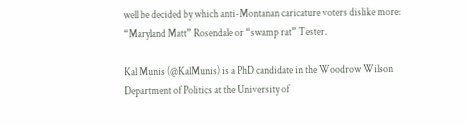well be decided by which anti-Montanan caricature voters dislike more: “Maryland Matt” Rosendale or “swamp rat” Tester.

Kal Munis (@KalMunis) is a PhD candidate in the Woodrow Wilson Department of Politics at the University of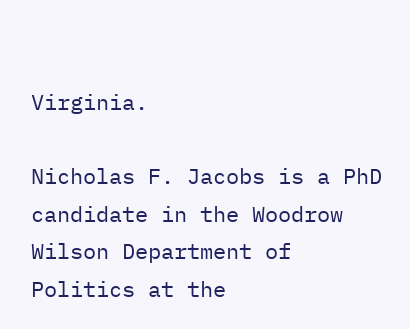Virginia.

Nicholas F. Jacobs is a PhD candidate in the Woodrow Wilson Department of Politics at the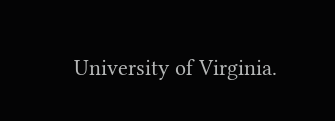University of Virginia.